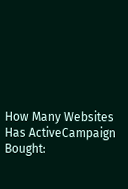How Many Websites Has ActiveCampaign Bought: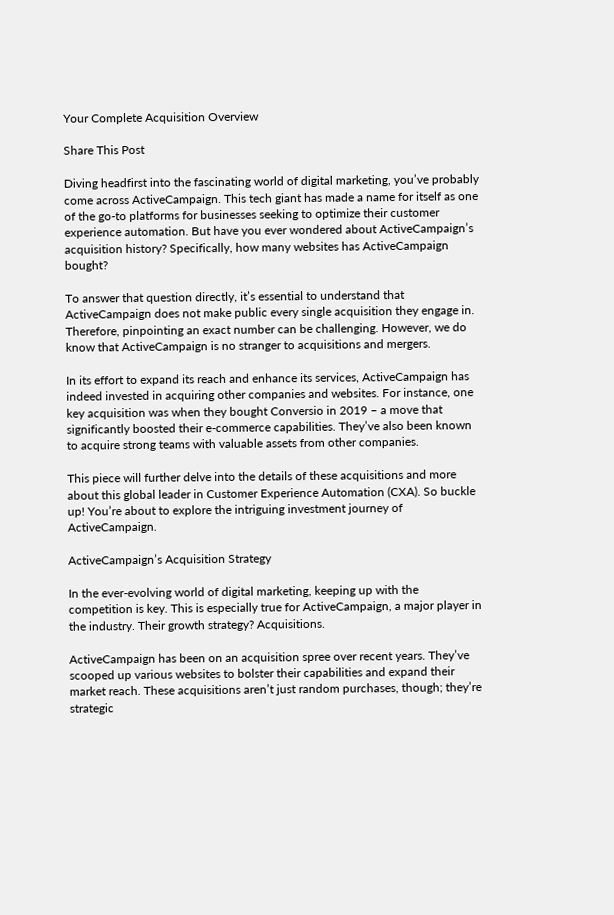Your Complete Acquisition Overview

Share This Post

Diving headfirst into the fascinating world of digital marketing, you’ve probably come across ActiveCampaign. This tech giant has made a name for itself as one of the go-to platforms for businesses seeking to optimize their customer experience automation. But have you ever wondered about ActiveCampaign’s acquisition history? Specifically, how many websites has ActiveCampaign bought?

To answer that question directly, it’s essential to understand that ActiveCampaign does not make public every single acquisition they engage in. Therefore, pinpointing an exact number can be challenging. However, we do know that ActiveCampaign is no stranger to acquisitions and mergers.

In its effort to expand its reach and enhance its services, ActiveCampaign has indeed invested in acquiring other companies and websites. For instance, one key acquisition was when they bought Conversio in 2019 – a move that significantly boosted their e-commerce capabilities. They’ve also been known to acquire strong teams with valuable assets from other companies.

This piece will further delve into the details of these acquisitions and more about this global leader in Customer Experience Automation (CXA). So buckle up! You’re about to explore the intriguing investment journey of ActiveCampaign.

ActiveCampaign’s Acquisition Strategy

In the ever-evolving world of digital marketing, keeping up with the competition is key. This is especially true for ActiveCampaign, a major player in the industry. Their growth strategy? Acquisitions.

ActiveCampaign has been on an acquisition spree over recent years. They’ve scooped up various websites to bolster their capabilities and expand their market reach. These acquisitions aren’t just random purchases, though; they’re strategic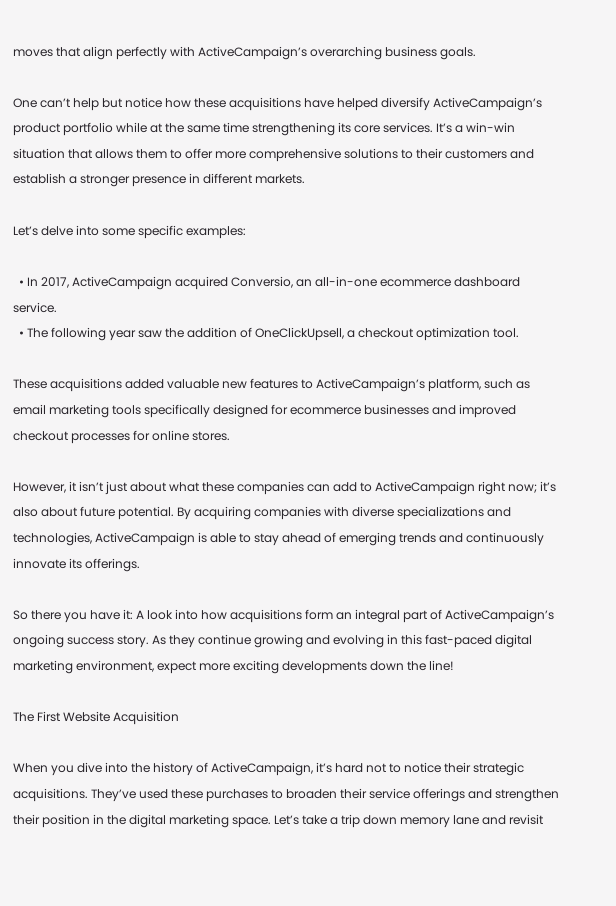moves that align perfectly with ActiveCampaign’s overarching business goals.

One can’t help but notice how these acquisitions have helped diversify ActiveCampaign’s product portfolio while at the same time strengthening its core services. It’s a win-win situation that allows them to offer more comprehensive solutions to their customers and establish a stronger presence in different markets.

Let’s delve into some specific examples:

  • In 2017, ActiveCampaign acquired Conversio, an all-in-one ecommerce dashboard service.
  • The following year saw the addition of OneClickUpsell, a checkout optimization tool.

These acquisitions added valuable new features to ActiveCampaign’s platform, such as email marketing tools specifically designed for ecommerce businesses and improved checkout processes for online stores.

However, it isn’t just about what these companies can add to ActiveCampaign right now; it’s also about future potential. By acquiring companies with diverse specializations and technologies, ActiveCampaign is able to stay ahead of emerging trends and continuously innovate its offerings.

So there you have it: A look into how acquisitions form an integral part of ActiveCampaign’s ongoing success story. As they continue growing and evolving in this fast-paced digital marketing environment, expect more exciting developments down the line!

The First Website Acquisition

When you dive into the history of ActiveCampaign, it’s hard not to notice their strategic acquisitions. They’ve used these purchases to broaden their service offerings and strengthen their position in the digital marketing space. Let’s take a trip down memory lane and revisit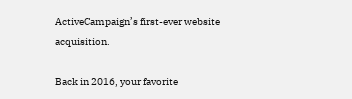ActiveCampaign’s first-ever website acquisition.

Back in 2016, your favorite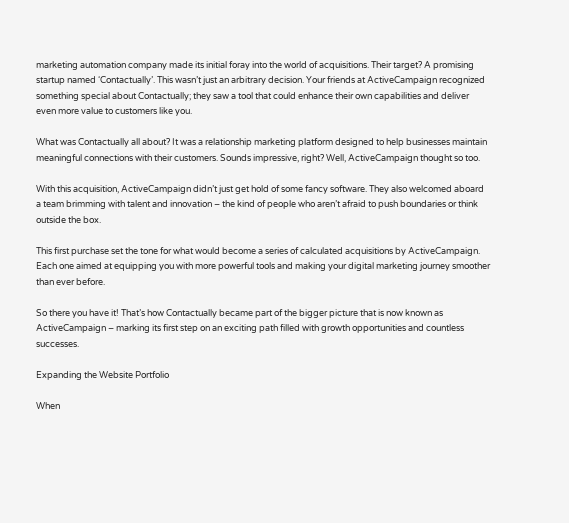marketing automation company made its initial foray into the world of acquisitions. Their target? A promising startup named ‘Contactually’. This wasn’t just an arbitrary decision. Your friends at ActiveCampaign recognized something special about Contactually; they saw a tool that could enhance their own capabilities and deliver even more value to customers like you.

What was Contactually all about? It was a relationship marketing platform designed to help businesses maintain meaningful connections with their customers. Sounds impressive, right? Well, ActiveCampaign thought so too.

With this acquisition, ActiveCampaign didn’t just get hold of some fancy software. They also welcomed aboard a team brimming with talent and innovation – the kind of people who aren’t afraid to push boundaries or think outside the box.

This first purchase set the tone for what would become a series of calculated acquisitions by ActiveCampaign. Each one aimed at equipping you with more powerful tools and making your digital marketing journey smoother than ever before.

So there you have it! That’s how Contactually became part of the bigger picture that is now known as ActiveCampaign – marking its first step on an exciting path filled with growth opportunities and countless successes.

Expanding the Website Portfolio

When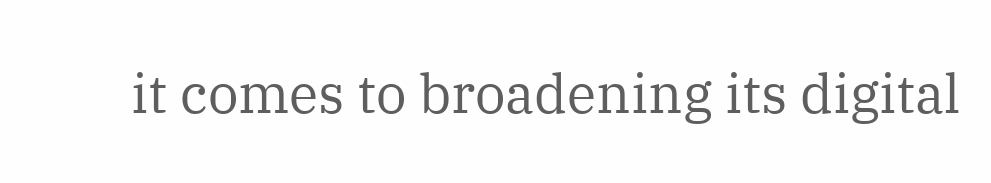it comes to broadening its digital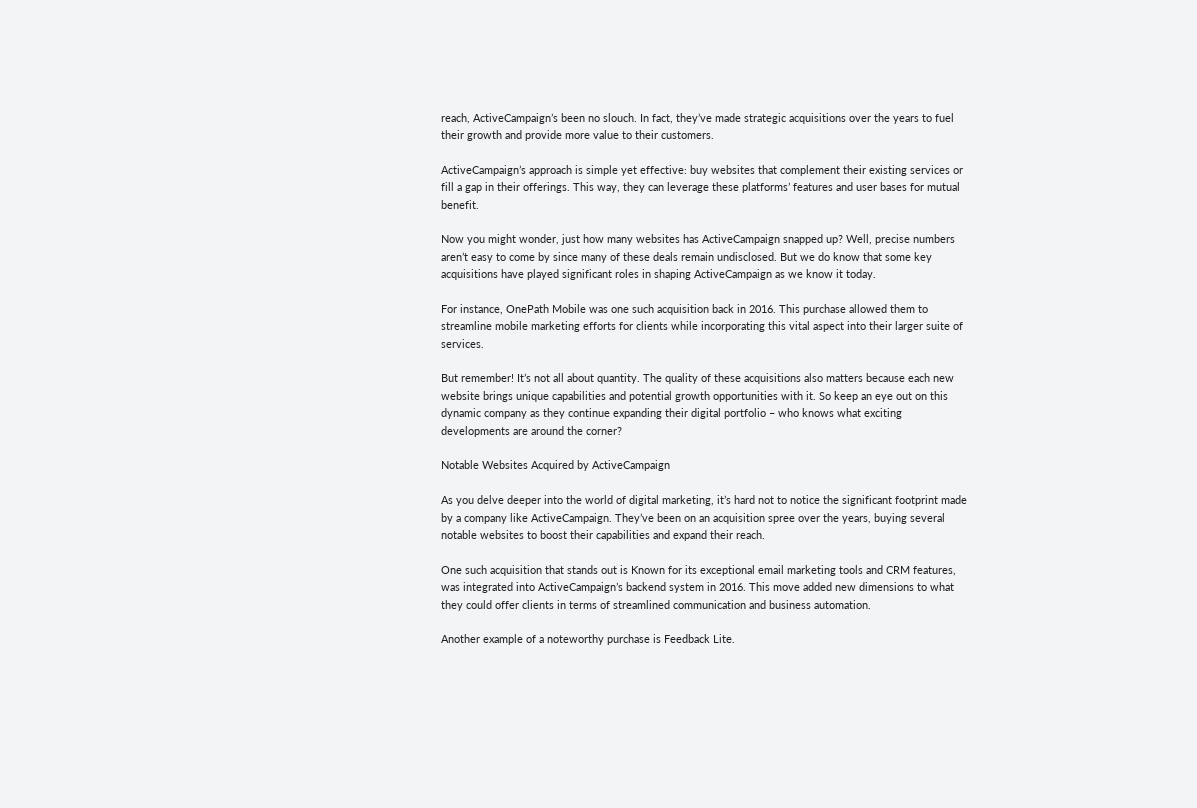reach, ActiveCampaign’s been no slouch. In fact, they’ve made strategic acquisitions over the years to fuel their growth and provide more value to their customers.

ActiveCampaign’s approach is simple yet effective: buy websites that complement their existing services or fill a gap in their offerings. This way, they can leverage these platforms’ features and user bases for mutual benefit.

Now you might wonder, just how many websites has ActiveCampaign snapped up? Well, precise numbers aren’t easy to come by since many of these deals remain undisclosed. But we do know that some key acquisitions have played significant roles in shaping ActiveCampaign as we know it today.

For instance, OnePath Mobile was one such acquisition back in 2016. This purchase allowed them to streamline mobile marketing efforts for clients while incorporating this vital aspect into their larger suite of services.

But remember! It’s not all about quantity. The quality of these acquisitions also matters because each new website brings unique capabilities and potential growth opportunities with it. So keep an eye out on this dynamic company as they continue expanding their digital portfolio – who knows what exciting developments are around the corner?

Notable Websites Acquired by ActiveCampaign

As you delve deeper into the world of digital marketing, it’s hard not to notice the significant footprint made by a company like ActiveCampaign. They’ve been on an acquisition spree over the years, buying several notable websites to boost their capabilities and expand their reach.

One such acquisition that stands out is Known for its exceptional email marketing tools and CRM features, was integrated into ActiveCampaign’s backend system in 2016. This move added new dimensions to what they could offer clients in terms of streamlined communication and business automation.

Another example of a noteworthy purchase is Feedback Lite.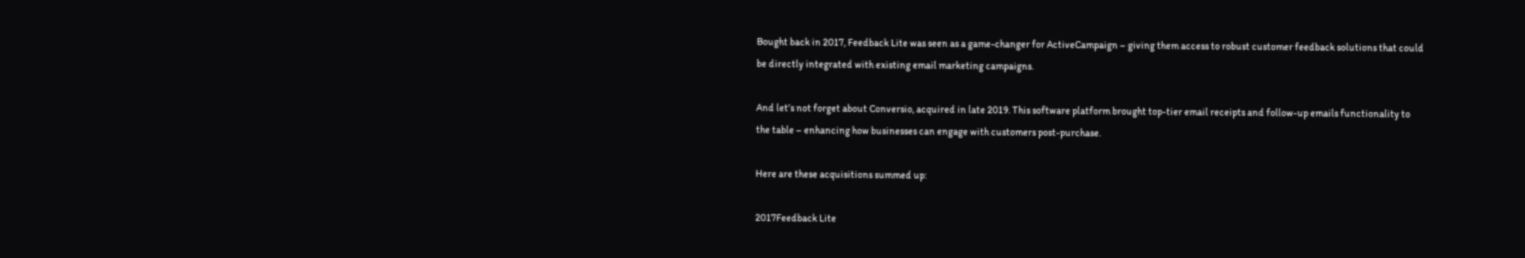Bought back in 2017, Feedback Lite was seen as a game-changer for ActiveCampaign – giving them access to robust customer feedback solutions that could be directly integrated with existing email marketing campaigns.

And let’s not forget about Conversio, acquired in late 2019. This software platform brought top-tier email receipts and follow-up emails functionality to the table – enhancing how businesses can engage with customers post-purchase.

Here are these acquisitions summed up:

2017Feedback Lite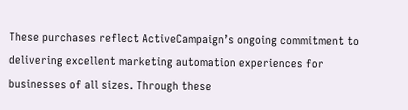These purchases reflect ActiveCampaign’s ongoing commitment to delivering excellent marketing automation experiences for businesses of all sizes. Through these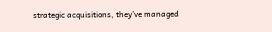strategic acquisitions, they’ve managed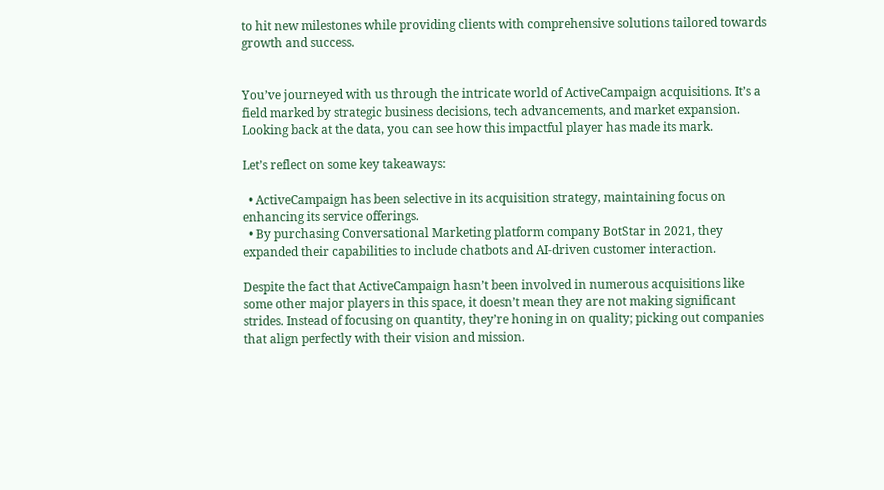to hit new milestones while providing clients with comprehensive solutions tailored towards growth and success.


You’ve journeyed with us through the intricate world of ActiveCampaign acquisitions. It’s a field marked by strategic business decisions, tech advancements, and market expansion. Looking back at the data, you can see how this impactful player has made its mark.

Let’s reflect on some key takeaways:

  • ActiveCampaign has been selective in its acquisition strategy, maintaining focus on enhancing its service offerings.
  • By purchasing Conversational Marketing platform company BotStar in 2021, they expanded their capabilities to include chatbots and AI-driven customer interaction.

Despite the fact that ActiveCampaign hasn’t been involved in numerous acquisitions like some other major players in this space, it doesn’t mean they are not making significant strides. Instead of focusing on quantity, they’re honing in on quality; picking out companies that align perfectly with their vision and mission.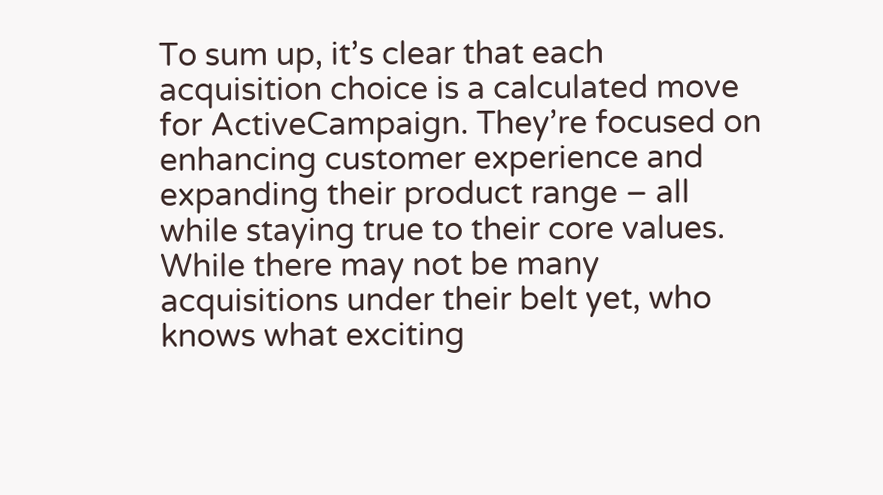To sum up, it’s clear that each acquisition choice is a calculated move for ActiveCampaign. They’re focused on enhancing customer experience and expanding their product range – all while staying true to their core values. While there may not be many acquisitions under their belt yet, who knows what exciting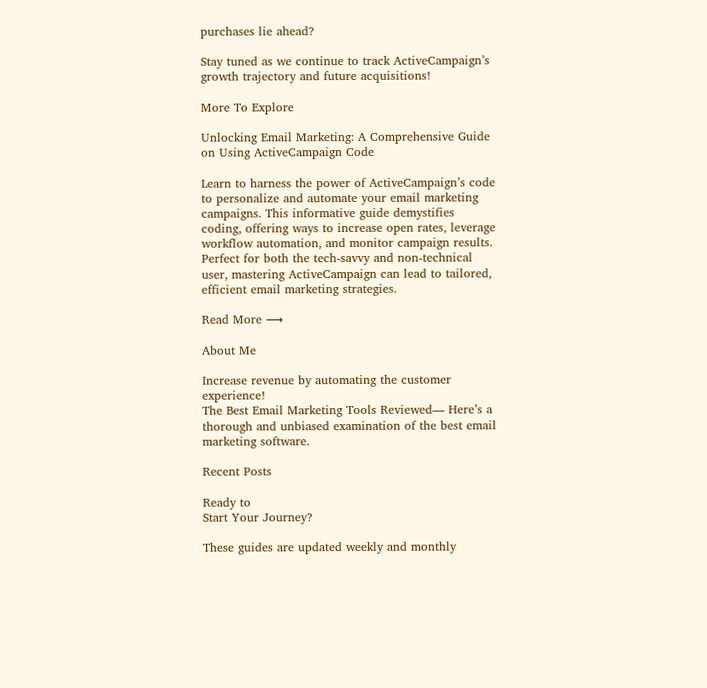purchases lie ahead?

Stay tuned as we continue to track ActiveCampaign’s growth trajectory and future acquisitions!

More To Explore

Unlocking Email Marketing: A Comprehensive Guide on Using ActiveCampaign Code

Learn to harness the power of ActiveCampaign’s code to personalize and automate your email marketing campaigns. This informative guide demystifies coding, offering ways to increase open rates, leverage workflow automation, and monitor campaign results. Perfect for both the tech-savvy and non-technical user, mastering ActiveCampaign can lead to tailored, efficient email marketing strategies.

Read More ⟶

About Me

Increase revenue by automating the customer experience!
The Best Email Marketing Tools Reviewed— Here’s a thorough and unbiased examination of the best email marketing software.

Recent Posts

Ready to
Start Your Journey?

These guides are updated weekly and monthly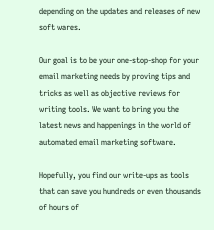depending on the updates and releases of new soft wares.

Our goal is to be your one-stop-shop for your email marketing needs by proving tips and tricks as well as objective reviews for writing tools. We want to bring you the latest news and happenings in the world of automated email marketing software.

Hopefully, you find our write-ups as tools that can save you hundreds or even thousands of hours of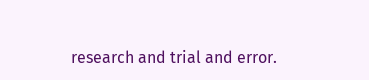research and trial and error.